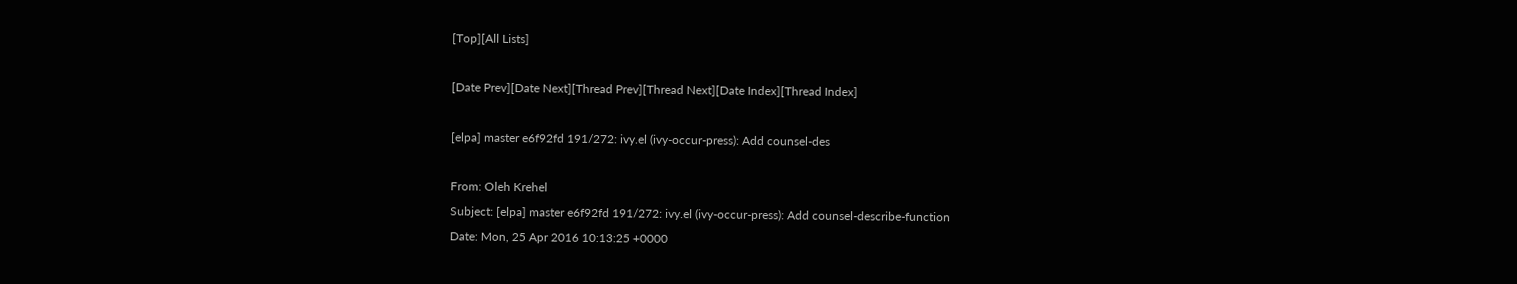[Top][All Lists]

[Date Prev][Date Next][Thread Prev][Thread Next][Date Index][Thread Index]

[elpa] master e6f92fd 191/272: ivy.el (ivy-occur-press): Add counsel-des

From: Oleh Krehel
Subject: [elpa] master e6f92fd 191/272: ivy.el (ivy-occur-press): Add counsel-describe-function
Date: Mon, 25 Apr 2016 10:13:25 +0000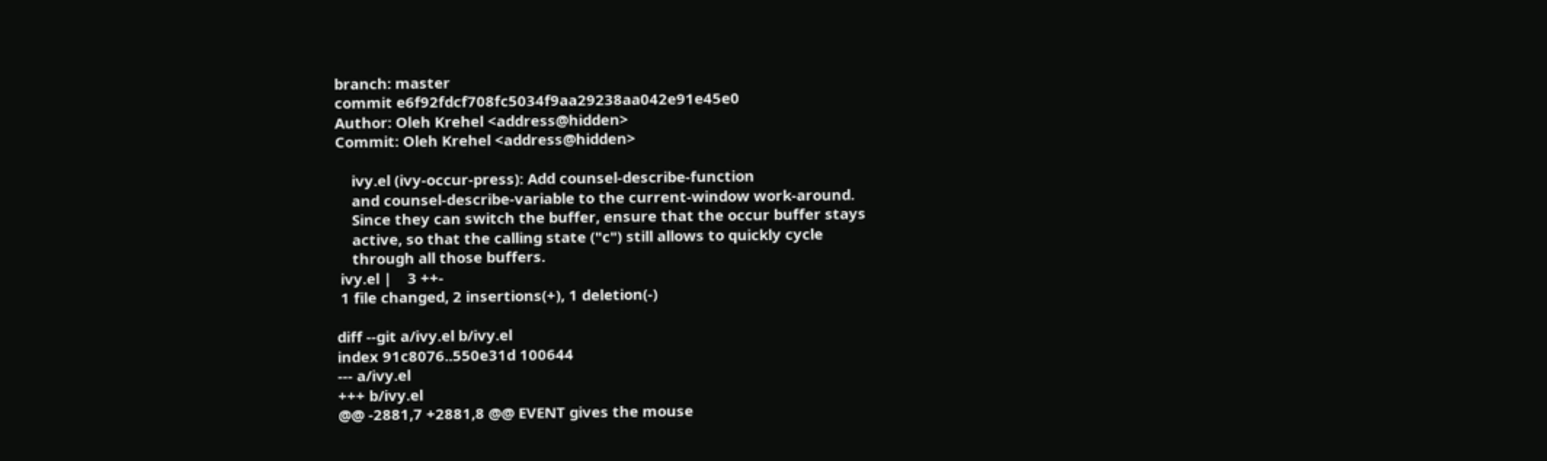branch: master
commit e6f92fdcf708fc5034f9aa29238aa042e91e45e0
Author: Oleh Krehel <address@hidden>
Commit: Oleh Krehel <address@hidden>

    ivy.el (ivy-occur-press): Add counsel-describe-function
    and counsel-describe-variable to the current-window work-around.
    Since they can switch the buffer, ensure that the occur buffer stays
    active, so that the calling state ("c") still allows to quickly cycle
    through all those buffers.
 ivy.el |    3 ++-
 1 file changed, 2 insertions(+), 1 deletion(-)

diff --git a/ivy.el b/ivy.el
index 91c8076..550e31d 100644
--- a/ivy.el
+++ b/ivy.el
@@ -2881,7 +2881,8 @@ EVENT gives the mouse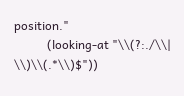position."
           (looking-at "\\(?:./\\|    \\)\\(.*\\)$"))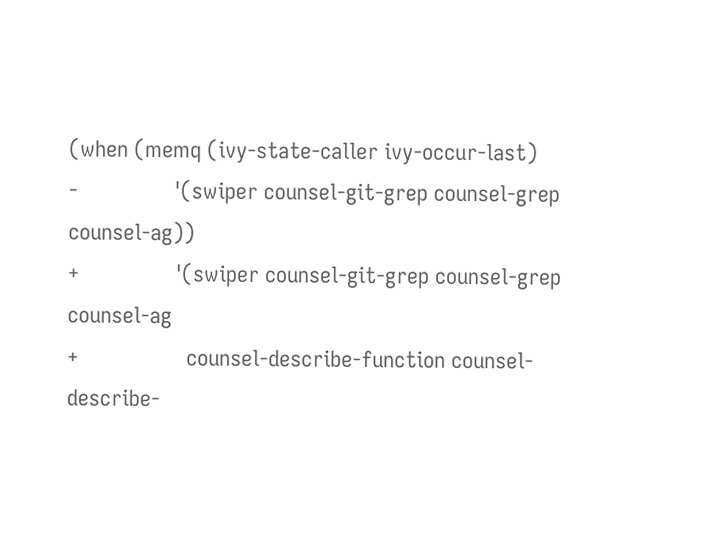(when (memq (ivy-state-caller ivy-occur-last)
-                '(swiper counsel-git-grep counsel-grep counsel-ag))
+                '(swiper counsel-git-grep counsel-grep counsel-ag
+                  counsel-describe-function counsel-describe-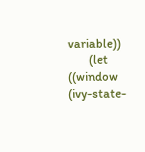variable))
       (let ((window (ivy-state-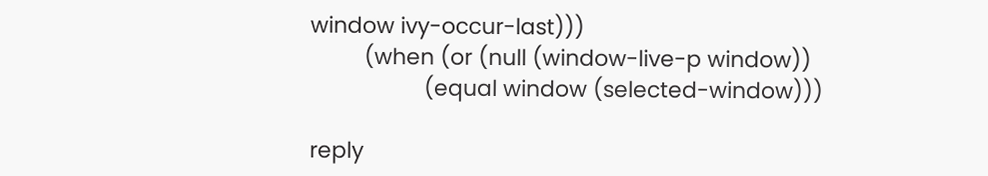window ivy-occur-last)))
         (when (or (null (window-live-p window))
                   (equal window (selected-window)))

reply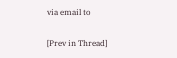via email to

[Prev in Thread]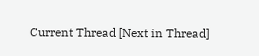Current Thread [Next in Thread]